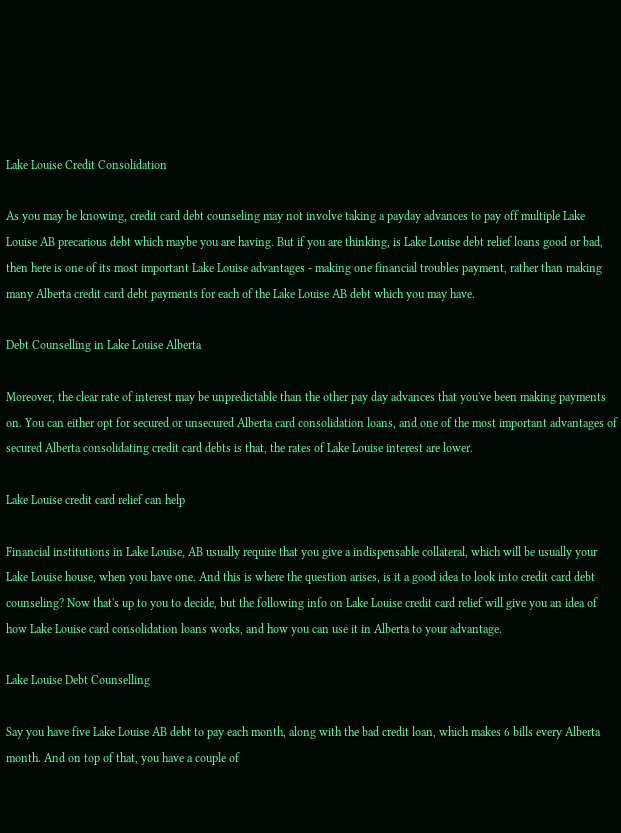Lake Louise Credit Consolidation

As you may be knowing, credit card debt counseling may not involve taking a payday advances to pay off multiple Lake Louise AB precarious debt which maybe you are having. But if you are thinking, is Lake Louise debt relief loans good or bad, then here is one of its most important Lake Louise advantages - making one financial troubles payment, rather than making many Alberta credit card debt payments for each of the Lake Louise AB debt which you may have.

Debt Counselling in Lake Louise Alberta

Moreover, the clear rate of interest may be unpredictable than the other pay day advances that you've been making payments on. You can either opt for secured or unsecured Alberta card consolidation loans, and one of the most important advantages of secured Alberta consolidating credit card debts is that, the rates of Lake Louise interest are lower.

Lake Louise credit card relief can help

Financial institutions in Lake Louise, AB usually require that you give a indispensable collateral, which will be usually your Lake Louise house, when you have one. And this is where the question arises, is it a good idea to look into credit card debt counseling? Now that's up to you to decide, but the following info on Lake Louise credit card relief will give you an idea of how Lake Louise card consolidation loans works, and how you can use it in Alberta to your advantage.

Lake Louise Debt Counselling

Say you have five Lake Louise AB debt to pay each month, along with the bad credit loan, which makes 6 bills every Alberta month. And on top of that, you have a couple of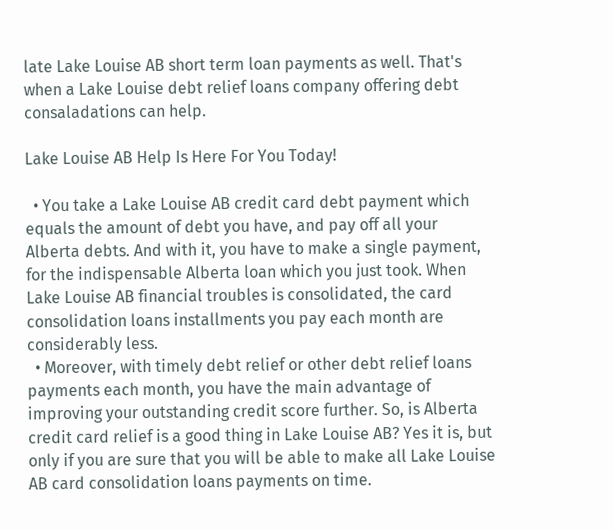late Lake Louise AB short term loan payments as well. That's when a Lake Louise debt relief loans company offering debt consaladations can help.

Lake Louise AB Help Is Here For You Today!

  • You take a Lake Louise AB credit card debt payment which equals the amount of debt you have, and pay off all your Alberta debts. And with it, you have to make a single payment, for the indispensable Alberta loan which you just took. When Lake Louise AB financial troubles is consolidated, the card consolidation loans installments you pay each month are considerably less.
  • Moreover, with timely debt relief or other debt relief loans payments each month, you have the main advantage of improving your outstanding credit score further. So, is Alberta credit card relief is a good thing in Lake Louise AB? Yes it is, but only if you are sure that you will be able to make all Lake Louise AB card consolidation loans payments on time.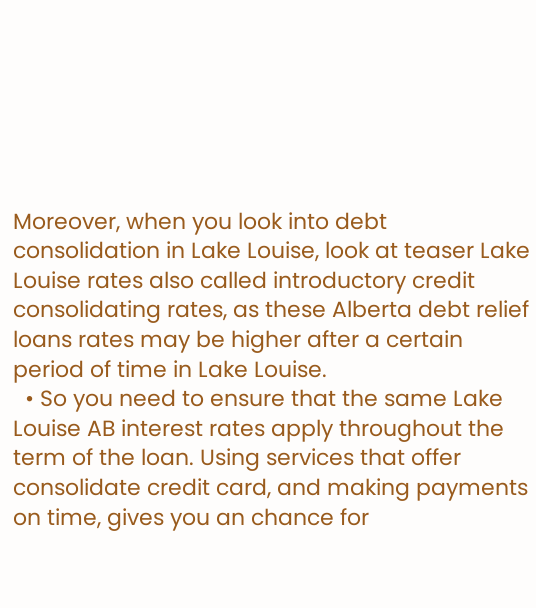Moreover, when you look into debt consolidation in Lake Louise, look at teaser Lake Louise rates also called introductory credit consolidating rates, as these Alberta debt relief loans rates may be higher after a certain period of time in Lake Louise.
  • So you need to ensure that the same Lake Louise AB interest rates apply throughout the term of the loan. Using services that offer consolidate credit card, and making payments on time, gives you an chance for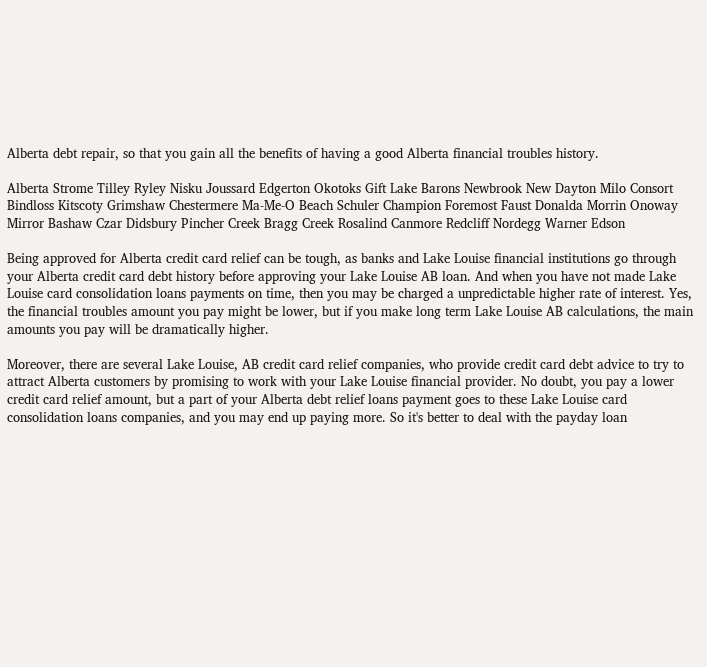Alberta debt repair, so that you gain all the benefits of having a good Alberta financial troubles history.

Alberta Strome Tilley Ryley Nisku Joussard Edgerton Okotoks Gift Lake Barons Newbrook New Dayton Milo Consort Bindloss Kitscoty Grimshaw Chestermere Ma-Me-O Beach Schuler Champion Foremost Faust Donalda Morrin Onoway Mirror Bashaw Czar Didsbury Pincher Creek Bragg Creek Rosalind Canmore Redcliff Nordegg Warner Edson

Being approved for Alberta credit card relief can be tough, as banks and Lake Louise financial institutions go through your Alberta credit card debt history before approving your Lake Louise AB loan. And when you have not made Lake Louise card consolidation loans payments on time, then you may be charged a unpredictable higher rate of interest. Yes, the financial troubles amount you pay might be lower, but if you make long term Lake Louise AB calculations, the main amounts you pay will be dramatically higher.

Moreover, there are several Lake Louise, AB credit card relief companies, who provide credit card debt advice to try to attract Alberta customers by promising to work with your Lake Louise financial provider. No doubt, you pay a lower credit card relief amount, but a part of your Alberta debt relief loans payment goes to these Lake Louise card consolidation loans companies, and you may end up paying more. So it's better to deal with the payday loan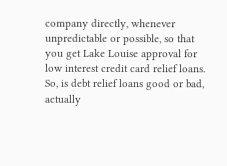company directly, whenever unpredictable or possible, so that you get Lake Louise approval for low interest credit card relief loans. So, is debt relief loans good or bad, actually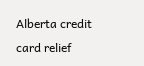Alberta credit card relief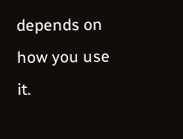depends on how you use it.